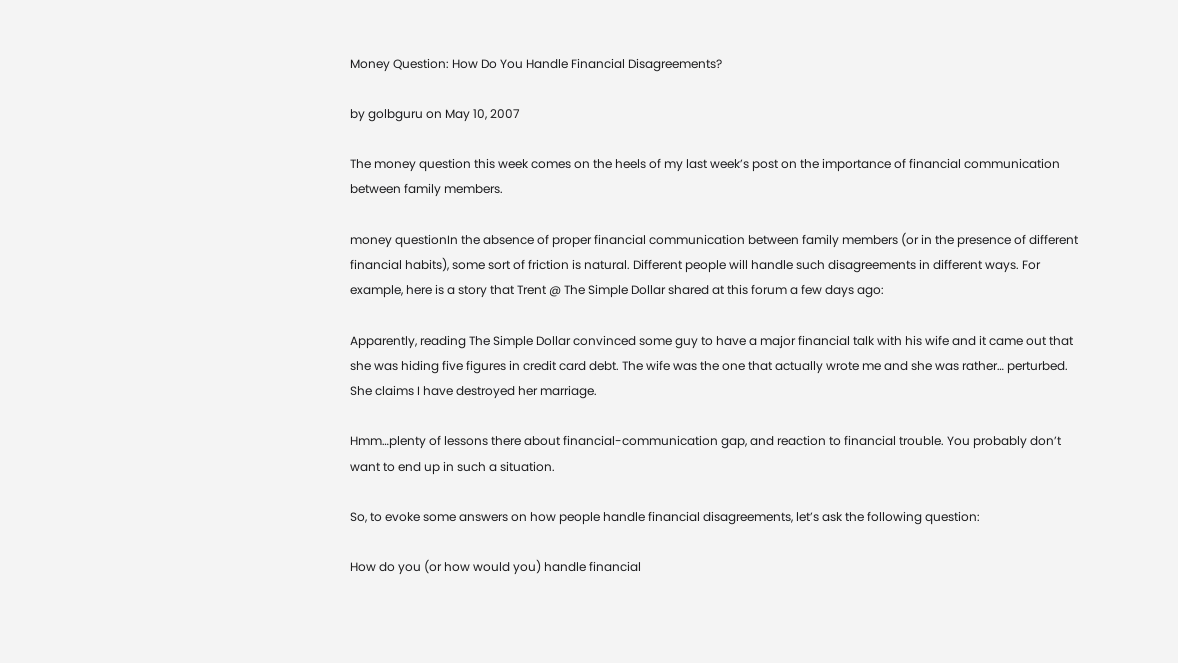Money Question: How Do You Handle Financial Disagreements?

by golbguru on May 10, 2007

The money question this week comes on the heels of my last week’s post on the importance of financial communication between family members.

money questionIn the absence of proper financial communication between family members (or in the presence of different financial habits), some sort of friction is natural. Different people will handle such disagreements in different ways. For example, here is a story that Trent @ The Simple Dollar shared at this forum a few days ago:

Apparently, reading The Simple Dollar convinced some guy to have a major financial talk with his wife and it came out that she was hiding five figures in credit card debt. The wife was the one that actually wrote me and she was rather… perturbed. She claims I have destroyed her marriage.

Hmm…plenty of lessons there about financial-communication gap, and reaction to financial trouble. You probably don’t want to end up in such a situation.

So, to evoke some answers on how people handle financial disagreements, let’s ask the following question:

How do you (or how would you) handle financial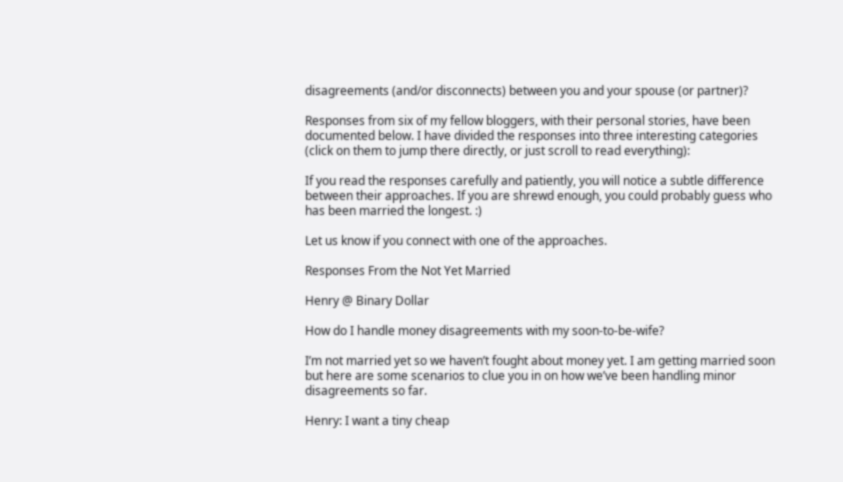disagreements (and/or disconnects) between you and your spouse (or partner)?

Responses from six of my fellow bloggers, with their personal stories, have been documented below. I have divided the responses into three interesting categories (click on them to jump there directly, or just scroll to read everything):

If you read the responses carefully and patiently, you will notice a subtle difference between their approaches. If you are shrewd enough, you could probably guess who has been married the longest. :)

Let us know if you connect with one of the approaches.

Responses From the Not Yet Married

Henry @ Binary Dollar

How do I handle money disagreements with my soon-to-be-wife?

I’m not married yet so we haven’t fought about money yet. I am getting married soon but here are some scenarios to clue you in on how we’ve been handling minor disagreements so far.

Henry: I want a tiny cheap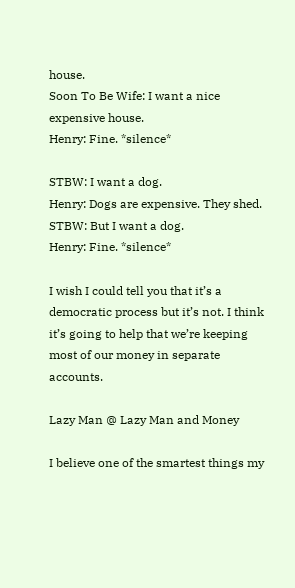house.
Soon To Be Wife: I want a nice expensive house.
Henry: Fine. *silence*

STBW: I want a dog.
Henry: Dogs are expensive. They shed.
STBW: But I want a dog.
Henry: Fine. *silence*

I wish I could tell you that it’s a democratic process but it’s not. I think it’s going to help that we’re keeping most of our money in separate accounts.

Lazy Man @ Lazy Man and Money

I believe one of the smartest things my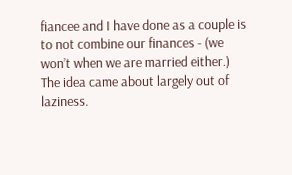fiancee and I have done as a couple is to not combine our finances - (we won’t when we are married either.) The idea came about largely out of laziness.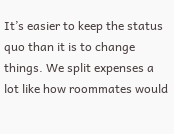It’s easier to keep the status quo than it is to change things. We split expenses a lot like how roommates would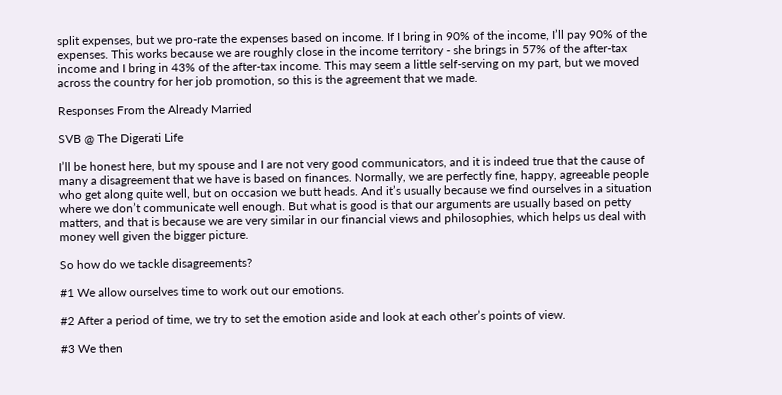split expenses, but we pro-rate the expenses based on income. If I bring in 90% of the income, I’ll pay 90% of the expenses. This works because we are roughly close in the income territory - she brings in 57% of the after-tax income and I bring in 43% of the after-tax income. This may seem a little self-serving on my part, but we moved across the country for her job promotion, so this is the agreement that we made.

Responses From the Already Married

SVB @ The Digerati Life

I’ll be honest here, but my spouse and I are not very good communicators, and it is indeed true that the cause of many a disagreement that we have is based on finances. Normally, we are perfectly fine, happy, agreeable people who get along quite well, but on occasion we butt heads. And it’s usually because we find ourselves in a situation where we don’t communicate well enough. But what is good is that our arguments are usually based on petty matters, and that is because we are very similar in our financial views and philosophies, which helps us deal with money well given the bigger picture.

So how do we tackle disagreements?

#1 We allow ourselves time to work out our emotions.

#2 After a period of time, we try to set the emotion aside and look at each other’s points of view.

#3 We then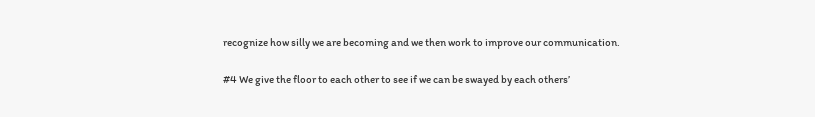recognize how silly we are becoming and we then work to improve our communication.

#4 We give the floor to each other to see if we can be swayed by each others’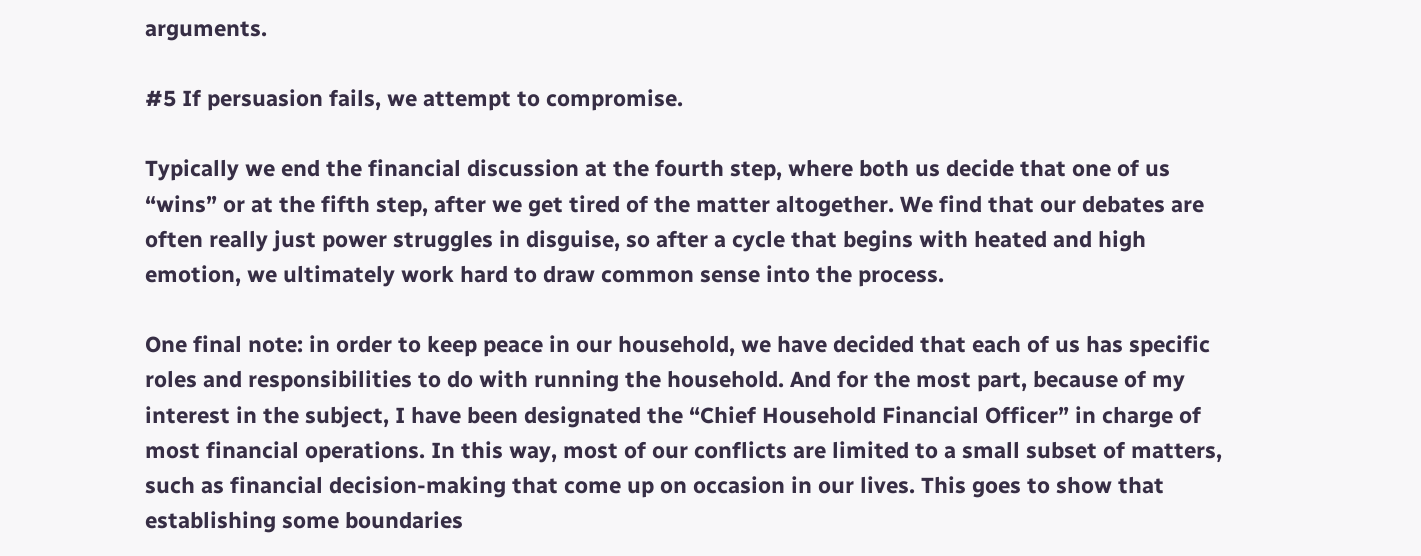arguments.

#5 If persuasion fails, we attempt to compromise.

Typically we end the financial discussion at the fourth step, where both us decide that one of us “wins” or at the fifth step, after we get tired of the matter altogether. We find that our debates are often really just power struggles in disguise, so after a cycle that begins with heated and high emotion, we ultimately work hard to draw common sense into the process.

One final note: in order to keep peace in our household, we have decided that each of us has specific roles and responsibilities to do with running the household. And for the most part, because of my interest in the subject, I have been designated the “Chief Household Financial Officer” in charge of most financial operations. In this way, most of our conflicts are limited to a small subset of matters, such as financial decision-making that come up on occasion in our lives. This goes to show that establishing some boundaries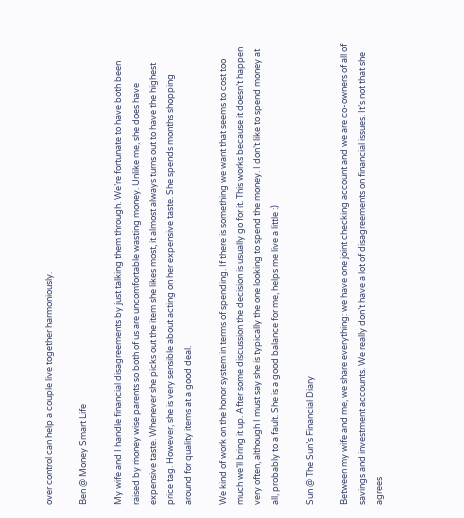over control can help a couple live together harmoniously.

Ben @ Money Smart Life

My wife and I handle financial disagreements by just talking them through. We’re fortunate to have both been raised by money wise parents so both of us are uncomfortable wasting money. Unlike me, she does have expensive taste. Whenever she picks out the item she likes most, it almost always turns out to have the highest price tag. However, she is very sensible about acting on her expensive taste. She spends months shopping around for quality items at a good deal.

We kind of work on the honor system in terms of spending. If there is something we want that seems to cost too much we’ll bring it up. After some discussion the decision is usually go for it. This works because it doesn’t happen very often, although I must say she is typically the one looking to spend the money. I don’t like to spend money at all, probably to a fault. She is a good balance for me, helps me live a little :)

Sun @ The Sun’s Financial Diary

Between my wife and me, we share everything: we have one joint checking account and we are co-owners of all of savings and investment accounts. We really don’t have a lot of disagreements on financial issues. It’s not that she agrees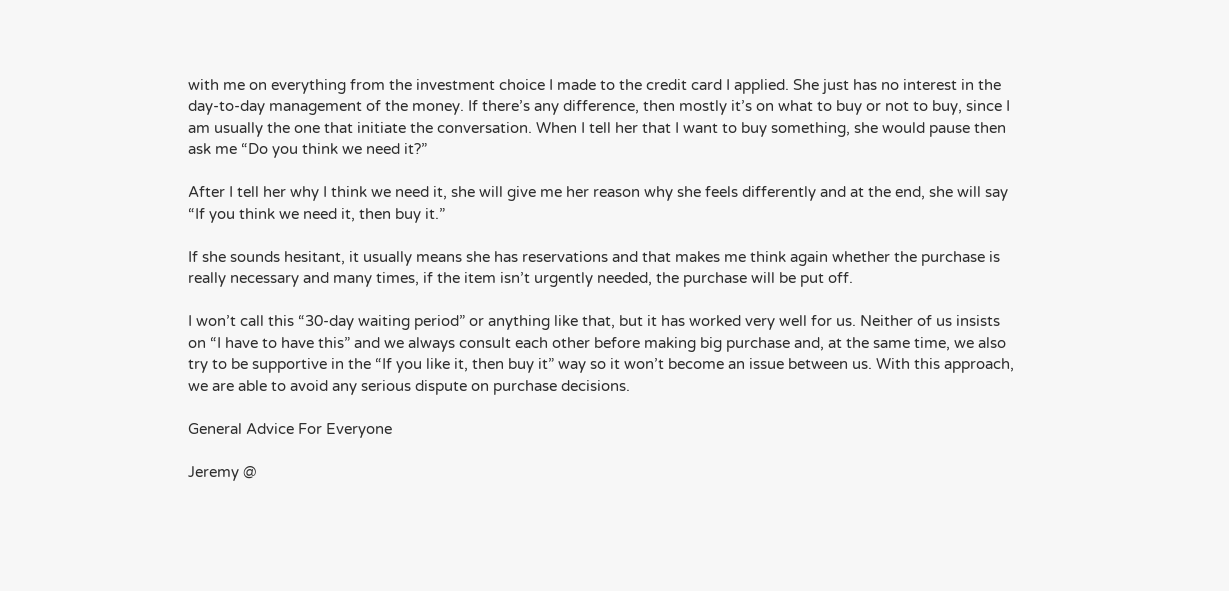with me on everything from the investment choice I made to the credit card I applied. She just has no interest in the day-to-day management of the money. If there’s any difference, then mostly it’s on what to buy or not to buy, since I am usually the one that initiate the conversation. When I tell her that I want to buy something, she would pause then ask me “Do you think we need it?”

After I tell her why I think we need it, she will give me her reason why she feels differently and at the end, she will say “If you think we need it, then buy it.”

If she sounds hesitant, it usually means she has reservations and that makes me think again whether the purchase is really necessary and many times, if the item isn’t urgently needed, the purchase will be put off.

I won’t call this “30-day waiting period” or anything like that, but it has worked very well for us. Neither of us insists on “I have to have this” and we always consult each other before making big purchase and, at the same time, we also try to be supportive in the “If you like it, then buy it” way so it won’t become an issue between us. With this approach, we are able to avoid any serious dispute on purchase decisions.

General Advice For Everyone

Jeremy @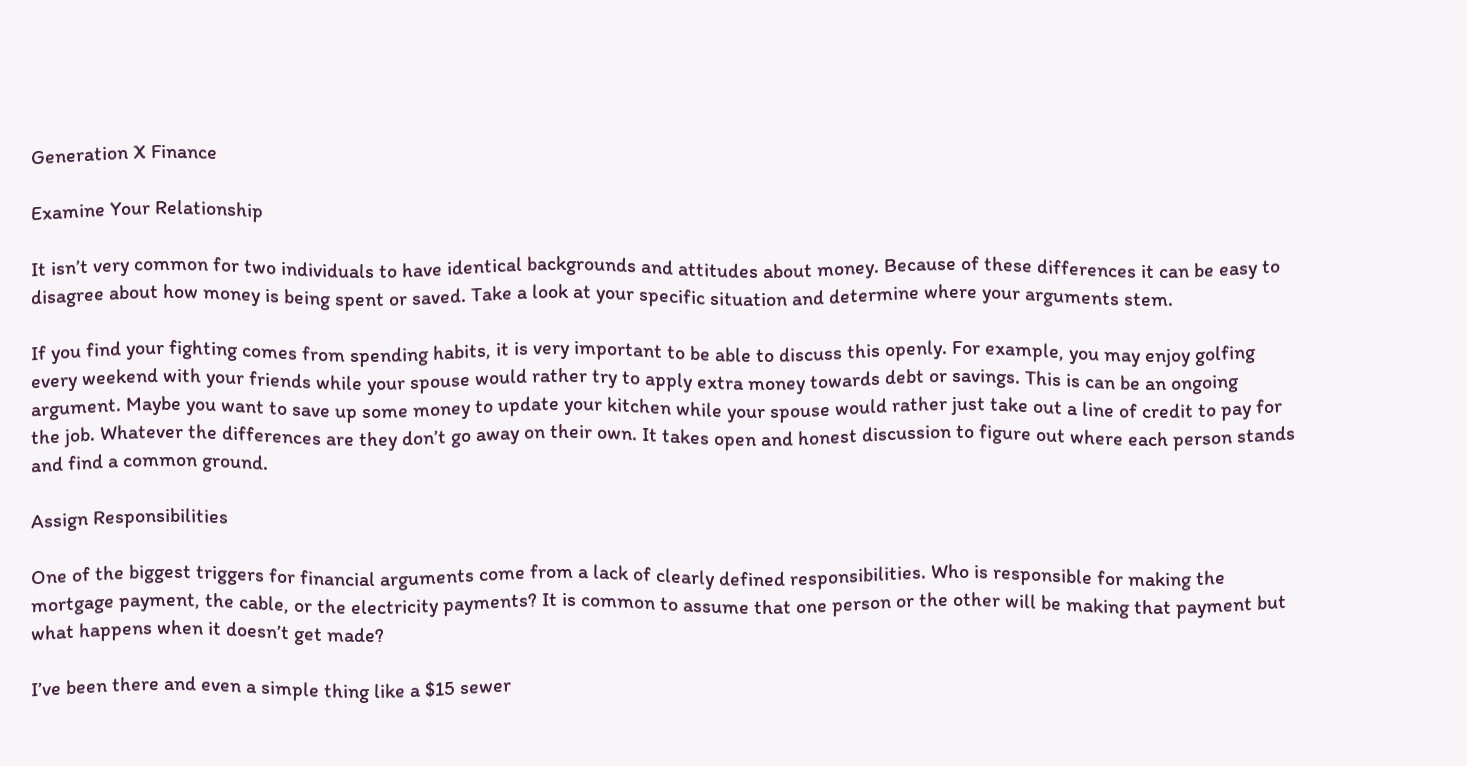Generation X Finance

Examine Your Relationship

It isn’t very common for two individuals to have identical backgrounds and attitudes about money. Because of these differences it can be easy to disagree about how money is being spent or saved. Take a look at your specific situation and determine where your arguments stem.

If you find your fighting comes from spending habits, it is very important to be able to discuss this openly. For example, you may enjoy golfing every weekend with your friends while your spouse would rather try to apply extra money towards debt or savings. This is can be an ongoing argument. Maybe you want to save up some money to update your kitchen while your spouse would rather just take out a line of credit to pay for the job. Whatever the differences are they don’t go away on their own. It takes open and honest discussion to figure out where each person stands and find a common ground.

Assign Responsibilities

One of the biggest triggers for financial arguments come from a lack of clearly defined responsibilities. Who is responsible for making the mortgage payment, the cable, or the electricity payments? It is common to assume that one person or the other will be making that payment but what happens when it doesn’t get made?

I’ve been there and even a simple thing like a $15 sewer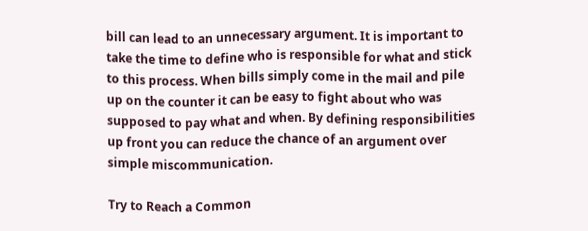bill can lead to an unnecessary argument. It is important to take the time to define who is responsible for what and stick to this process. When bills simply come in the mail and pile up on the counter it can be easy to fight about who was supposed to pay what and when. By defining responsibilities up front you can reduce the chance of an argument over simple miscommunication.

Try to Reach a Common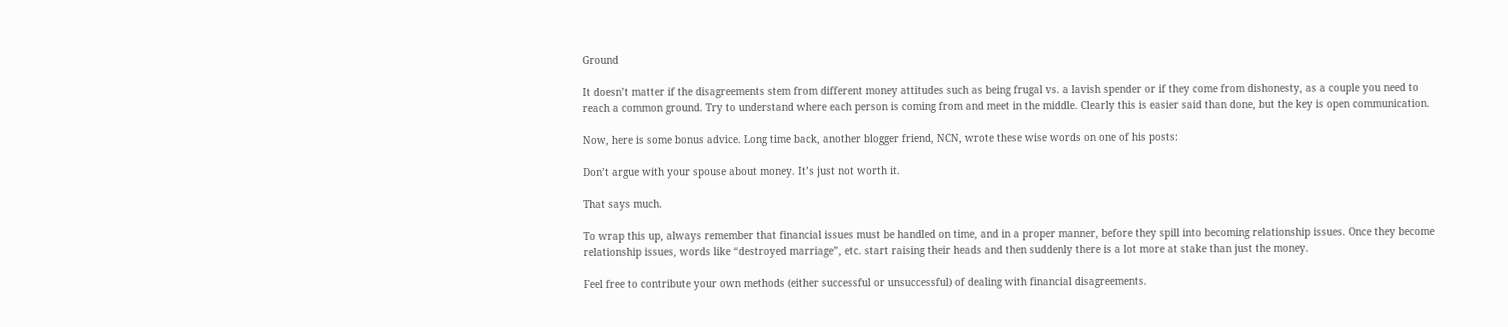Ground

It doesn’t matter if the disagreements stem from different money attitudes such as being frugal vs. a lavish spender or if they come from dishonesty, as a couple you need to reach a common ground. Try to understand where each person is coming from and meet in the middle. Clearly this is easier said than done, but the key is open communication.

Now, here is some bonus advice. Long time back, another blogger friend, NCN, wrote these wise words on one of his posts:

Don’t argue with your spouse about money. It’s just not worth it.

That says much.

To wrap this up, always remember that financial issues must be handled on time, and in a proper manner, before they spill into becoming relationship issues. Once they become relationship issues, words like “destroyed marriage”, etc. start raising their heads and then suddenly there is a lot more at stake than just the money.

Feel free to contribute your own methods (either successful or unsuccessful) of dealing with financial disagreements.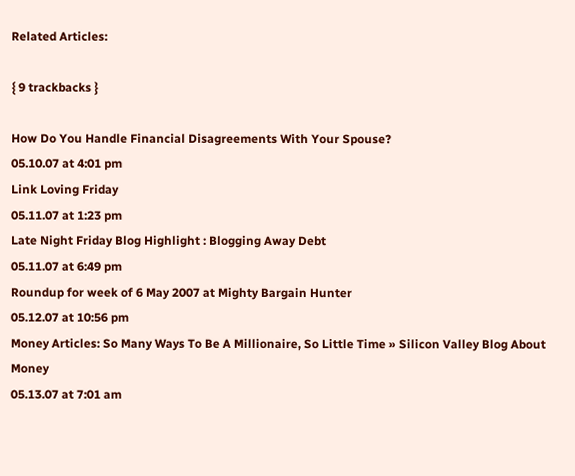Related Articles:

{ 9 trackbacks }

How Do You Handle Financial Disagreements With Your Spouse?
05.10.07 at 4:01 pm
Link Loving Friday
05.11.07 at 1:23 pm
Late Night Friday Blog Highlight : Blogging Away Debt
05.11.07 at 6:49 pm
Roundup for week of 6 May 2007 at Mighty Bargain Hunter
05.12.07 at 10:56 pm
Money Articles: So Many Ways To Be A Millionaire, So Little Time » Silicon Valley Blog About Money
05.13.07 at 7:01 am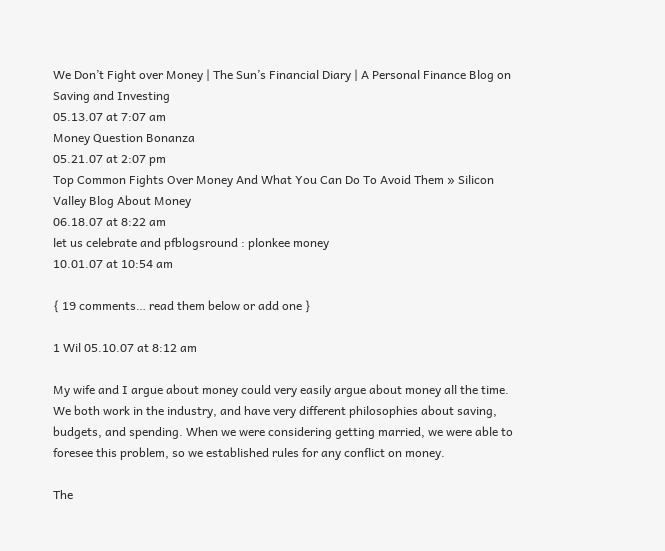We Don’t Fight over Money | The Sun’s Financial Diary | A Personal Finance Blog on Saving and Investing
05.13.07 at 7:07 am
Money Question Bonanza
05.21.07 at 2:07 pm
Top Common Fights Over Money And What You Can Do To Avoid Them » Silicon Valley Blog About Money
06.18.07 at 8:22 am
let us celebrate and pfblogsround : plonkee money
10.01.07 at 10:54 am

{ 19 comments… read them below or add one }

1 Wil 05.10.07 at 8:12 am

My wife and I argue about money could very easily argue about money all the time. We both work in the industry, and have very different philosophies about saving, budgets, and spending. When we were considering getting married, we were able to foresee this problem, so we established rules for any conflict on money.

The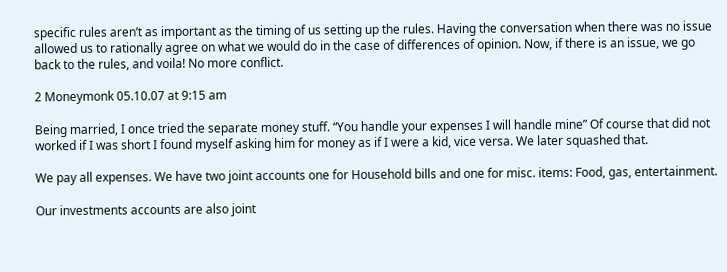specific rules aren’t as important as the timing of us setting up the rules. Having the conversation when there was no issue allowed us to rationally agree on what we would do in the case of differences of opinion. Now, if there is an issue, we go back to the rules, and voila! No more conflict.

2 Moneymonk 05.10.07 at 9:15 am

Being married, I once tried the separate money stuff. “You handle your expenses I will handle mine” Of course that did not worked if I was short I found myself asking him for money as if I were a kid, vice versa. We later squashed that.

We pay all expenses. We have two joint accounts one for Household bills and one for misc. items: Food, gas, entertainment.

Our investments accounts are also joint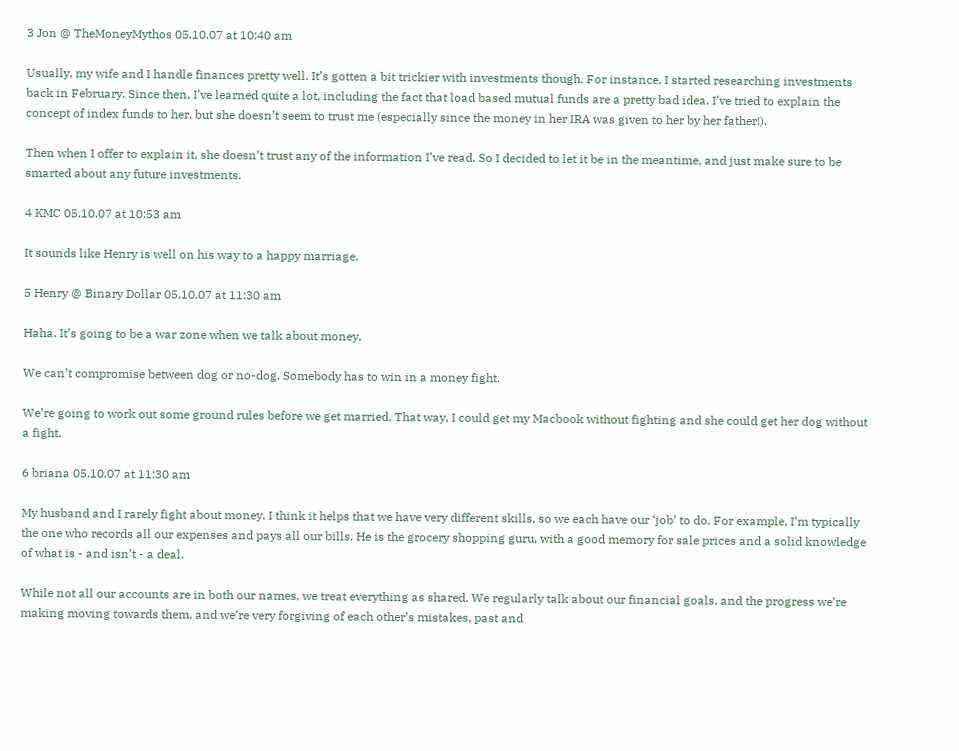3 Jon @ TheMoneyMythos 05.10.07 at 10:40 am

Usually, my wife and I handle finances pretty well. It’s gotten a bit trickier with investments though. For instance, I started researching investments back in February. Since then, I’ve learned quite a lot, including the fact that load based mutual funds are a pretty bad idea. I’ve tried to explain the concept of index funds to her, but she doesn’t seem to trust me (especially since the money in her IRA was given to her by her father!).

Then when I offer to explain it, she doesn’t trust any of the information I’ve read. So I decided to let it be in the meantime, and just make sure to be smarted about any future investments.

4 KMC 05.10.07 at 10:53 am

It sounds like Henry is well on his way to a happy marriage.

5 Henry @ Binary Dollar 05.10.07 at 11:30 am

Haha. It’s going to be a war zone when we talk about money.

We can’t compromise between dog or no-dog. Somebody has to win in a money fight.

We’re going to work out some ground rules before we get married. That way, I could get my Macbook without fighting and she could get her dog without a fight.

6 briana 05.10.07 at 11:30 am

My husband and I rarely fight about money. I think it helps that we have very different skills, so we each have our ‘job’ to do. For example, I’m typically the one who records all our expenses and pays all our bills. He is the grocery shopping guru, with a good memory for sale prices and a solid knowledge of what is - and isn’t - a deal.

While not all our accounts are in both our names, we treat everything as shared. We regularly talk about our financial goals, and the progress we’re making moving towards them, and we’re very forgiving of each other’s mistakes, past and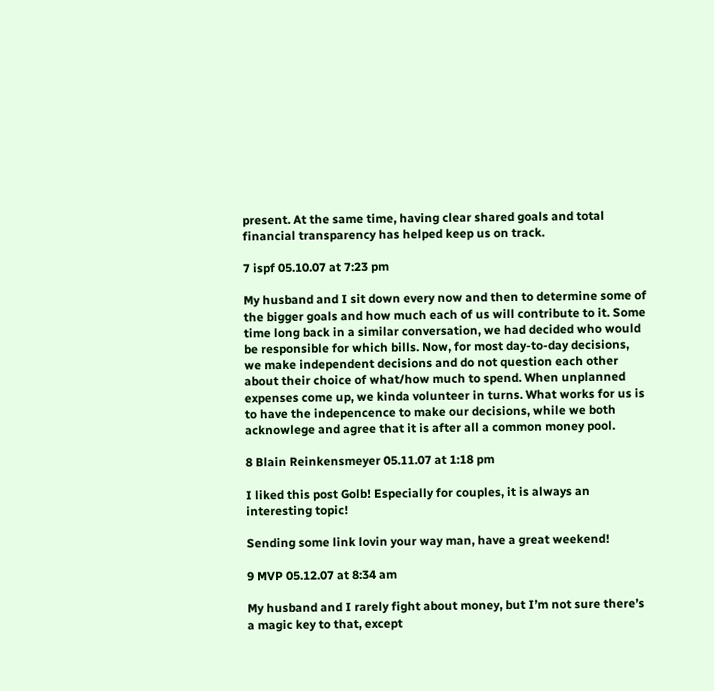present. At the same time, having clear shared goals and total financial transparency has helped keep us on track.

7 ispf 05.10.07 at 7:23 pm

My husband and I sit down every now and then to determine some of the bigger goals and how much each of us will contribute to it. Some time long back in a similar conversation, we had decided who would be responsible for which bills. Now, for most day-to-day decisions, we make independent decisions and do not question each other about their choice of what/how much to spend. When unplanned expenses come up, we kinda volunteer in turns. What works for us is to have the indepencence to make our decisions, while we both acknowlege and agree that it is after all a common money pool.

8 Blain Reinkensmeyer 05.11.07 at 1:18 pm

I liked this post Golb! Especially for couples, it is always an interesting topic!

Sending some link lovin your way man, have a great weekend!

9 MVP 05.12.07 at 8:34 am

My husband and I rarely fight about money, but I’m not sure there’s a magic key to that, except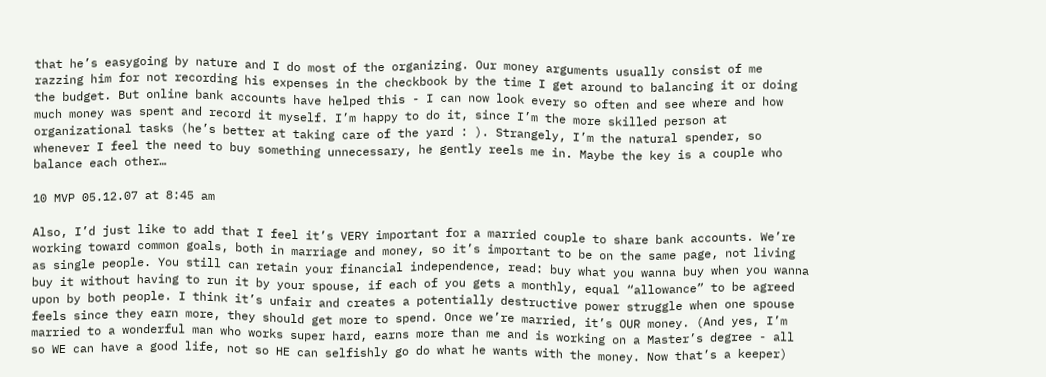that he’s easygoing by nature and I do most of the organizing. Our money arguments usually consist of me razzing him for not recording his expenses in the checkbook by the time I get around to balancing it or doing the budget. But online bank accounts have helped this - I can now look every so often and see where and how much money was spent and record it myself. I’m happy to do it, since I’m the more skilled person at organizational tasks (he’s better at taking care of the yard : ). Strangely, I’m the natural spender, so whenever I feel the need to buy something unnecessary, he gently reels me in. Maybe the key is a couple who balance each other…

10 MVP 05.12.07 at 8:45 am

Also, I’d just like to add that I feel it’s VERY important for a married couple to share bank accounts. We’re working toward common goals, both in marriage and money, so it’s important to be on the same page, not living as single people. You still can retain your financial independence, read: buy what you wanna buy when you wanna buy it without having to run it by your spouse, if each of you gets a monthly, equal “allowance” to be agreed upon by both people. I think it’s unfair and creates a potentially destructive power struggle when one spouse feels since they earn more, they should get more to spend. Once we’re married, it’s OUR money. (And yes, I’m married to a wonderful man who works super hard, earns more than me and is working on a Master’s degree - all so WE can have a good life, not so HE can selfishly go do what he wants with the money. Now that’s a keeper)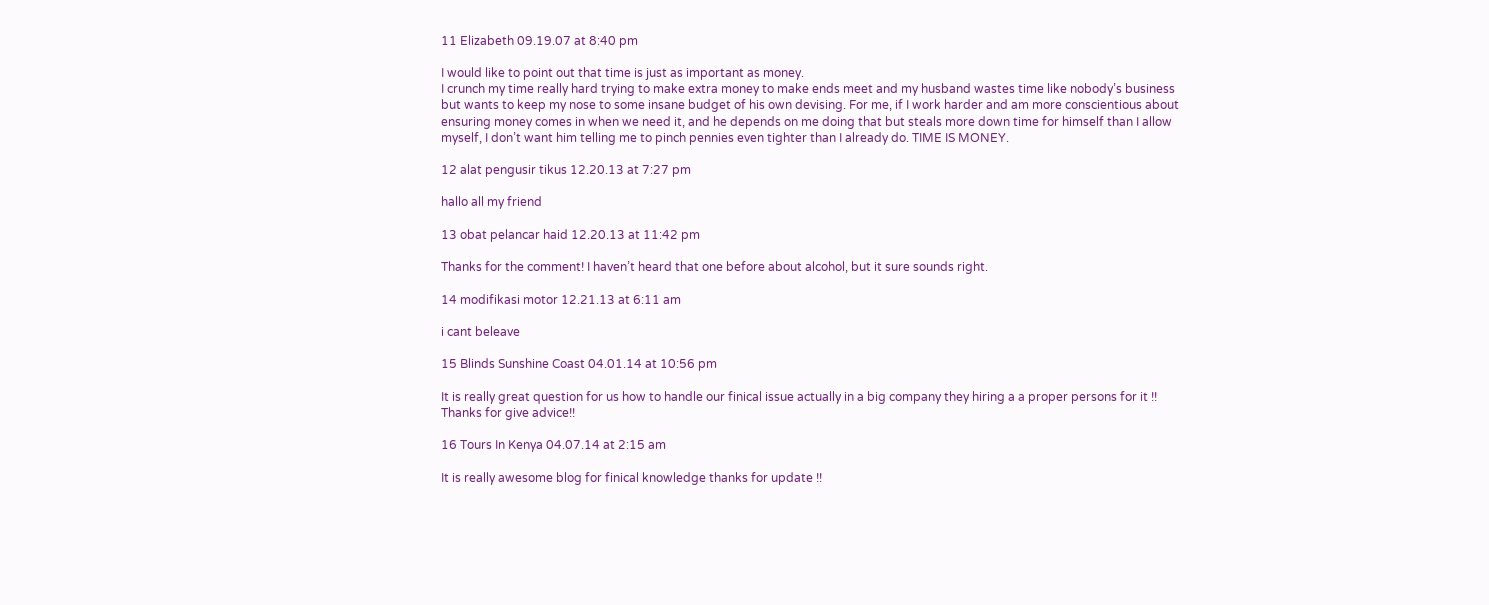11 Elizabeth 09.19.07 at 8:40 pm

I would like to point out that time is just as important as money.
I crunch my time really hard trying to make extra money to make ends meet and my husband wastes time like nobody’s business but wants to keep my nose to some insane budget of his own devising. For me, if I work harder and am more conscientious about ensuring money comes in when we need it, and he depends on me doing that but steals more down time for himself than I allow myself, I don’t want him telling me to pinch pennies even tighter than I already do. TIME IS MONEY.

12 alat pengusir tikus 12.20.13 at 7:27 pm

hallo all my friend

13 obat pelancar haid 12.20.13 at 11:42 pm

Thanks for the comment! I haven’t heard that one before about alcohol, but it sure sounds right.

14 modifikasi motor 12.21.13 at 6:11 am

i cant beleave

15 Blinds Sunshine Coast 04.01.14 at 10:56 pm

It is really great question for us how to handle our finical issue actually in a big company they hiring a a proper persons for it !! Thanks for give advice!!

16 Tours In Kenya 04.07.14 at 2:15 am

It is really awesome blog for finical knowledge thanks for update !!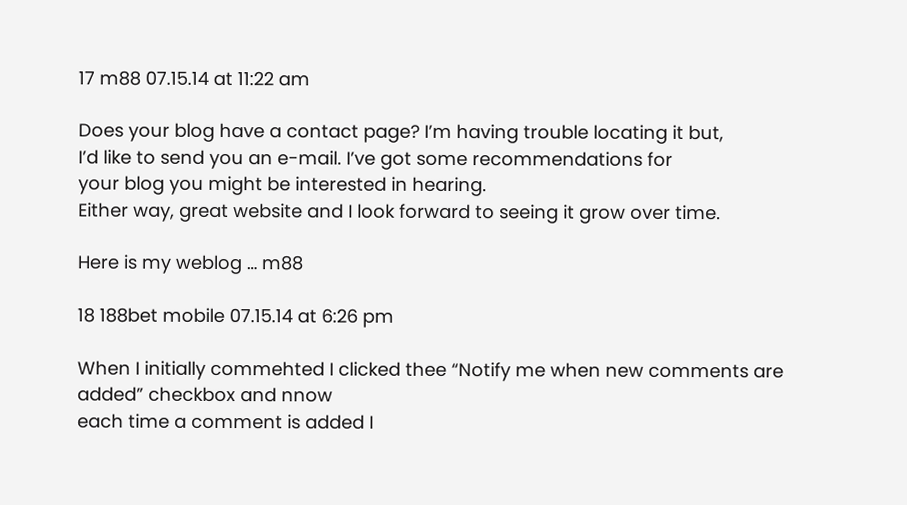17 m88 07.15.14 at 11:22 am

Does your blog have a contact page? I’m having trouble locating it but,
I’d like to send you an e-mail. I’ve got some recommendations for
your blog you might be interested in hearing.
Either way, great website and I look forward to seeing it grow over time.

Here is my weblog … m88

18 188bet mobile 07.15.14 at 6:26 pm

When I initially commehted I clicked thee “Notify me when new comments are added” checkbox and nnow
each time a comment is added I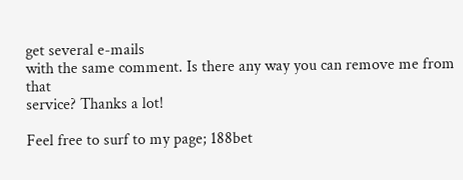get several e-mails
with the same comment. Is there any way you can remove me from that
service? Thanks a lot!

Feel free to surf to my page; 188bet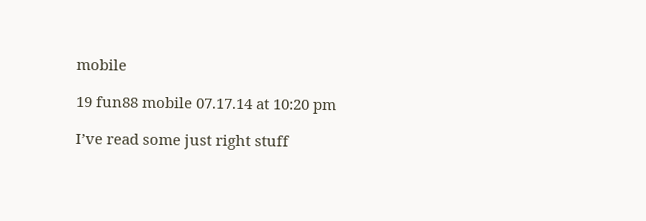mobile

19 fun88 mobile 07.17.14 at 10:20 pm

I’ve read some just right stuff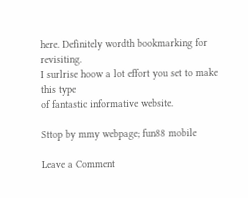here. Definitely wordth bookmarking for revisiting.
I surlrise hoow a lot effort you set to make this type
of fantastic informative website.

Sttop by mmy webpage; fun88 mobile

Leave a Comment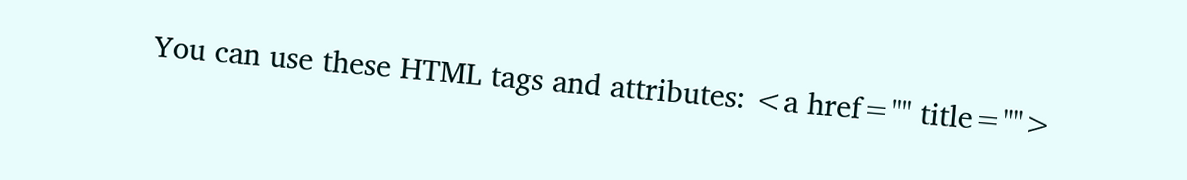You can use these HTML tags and attributes: <a href="" title="">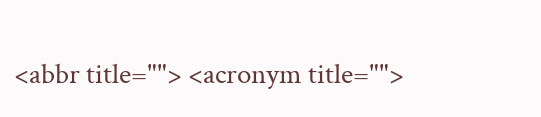<abbr title=""> <acronym title="">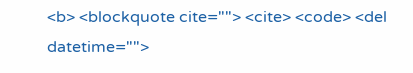<b> <blockquote cite=""> <cite> <code> <del datetime="">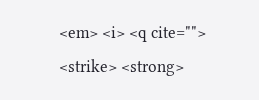<em> <i> <q cite=""> <strike> <strong>